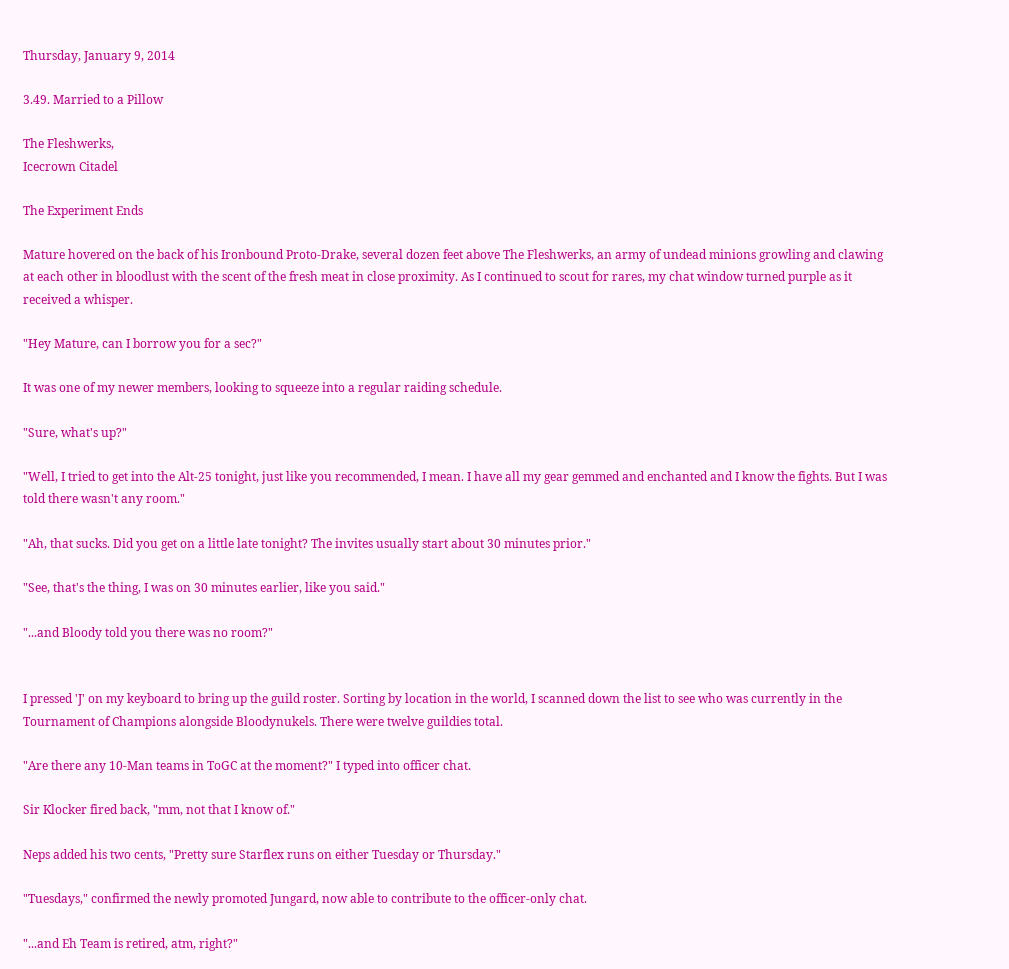Thursday, January 9, 2014

3.49. Married to a Pillow

The Fleshwerks,
Icecrown Citadel

The Experiment Ends

Mature hovered on the back of his Ironbound Proto-Drake, several dozen feet above The Fleshwerks, an army of undead minions growling and clawing at each other in bloodlust with the scent of the fresh meat in close proximity. As I continued to scout for rares, my chat window turned purple as it received a whisper.

"Hey Mature, can I borrow you for a sec?"

It was one of my newer members, looking to squeeze into a regular raiding schedule.

"Sure, what's up?"

"Well, I tried to get into the Alt-25 tonight, just like you recommended, I mean. I have all my gear gemmed and enchanted and I know the fights. But I was told there wasn't any room."

"Ah, that sucks. Did you get on a little late tonight? The invites usually start about 30 minutes prior."

"See, that's the thing, I was on 30 minutes earlier, like you said."

"...and Bloody told you there was no room?"


I pressed 'J' on my keyboard to bring up the guild roster. Sorting by location in the world, I scanned down the list to see who was currently in the Tournament of Champions alongside Bloodynukels. There were twelve guildies total.

"Are there any 10-Man teams in ToGC at the moment?" I typed into officer chat.

Sir Klocker fired back, "mm, not that I know of."

Neps added his two cents, "Pretty sure Starflex runs on either Tuesday or Thursday."

"Tuesdays," confirmed the newly promoted Jungard, now able to contribute to the officer-only chat.

"...and Eh Team is retired, atm, right?"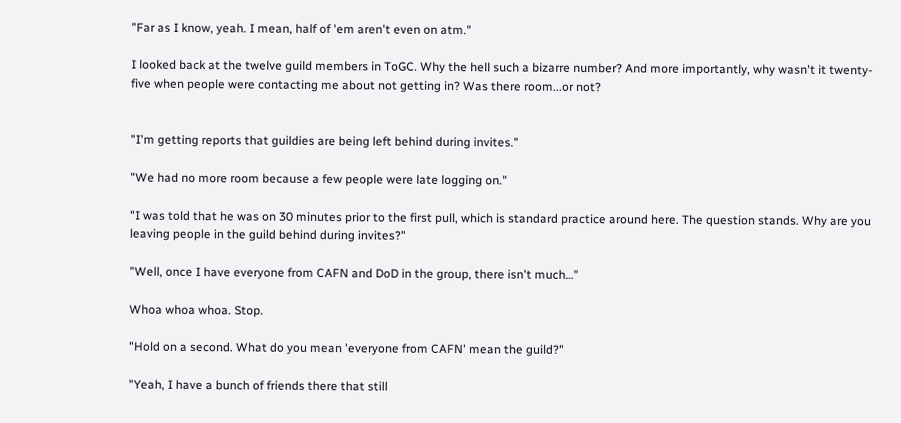"Far as I know, yeah. I mean, half of 'em aren't even on atm."

I looked back at the twelve guild members in ToGC. Why the hell such a bizarre number? And more importantly, why wasn't it twenty-five when people were contacting me about not getting in? Was there room...or not?


"I'm getting reports that guildies are being left behind during invites."

"We had no more room because a few people were late logging on."

"I was told that he was on 30 minutes prior to the first pull, which is standard practice around here. The question stands. Why are you leaving people in the guild behind during invites?"

"Well, once I have everyone from CAFN and DoD in the group, there isn't much…"

Whoa whoa whoa. Stop.

"Hold on a second. What do you mean 'everyone from CAFN' mean the guild?"

"Yeah, I have a bunch of friends there that still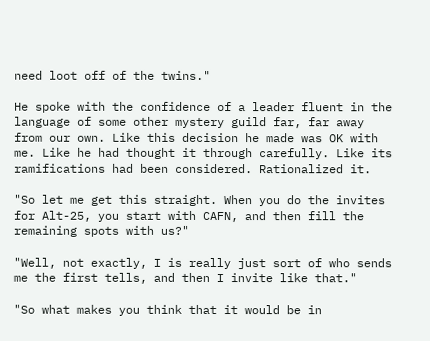need loot off of the twins."

He spoke with the confidence of a leader fluent in the language of some other mystery guild far, far away from our own. Like this decision he made was OK with me. Like he had thought it through carefully. Like its ramifications had been considered. Rationalized it.

"So let me get this straight. When you do the invites for Alt-25, you start with CAFN, and then fill the remaining spots with us?"

"Well, not exactly, I is really just sort of who sends me the first tells, and then I invite like that."

"So what makes you think that it would be in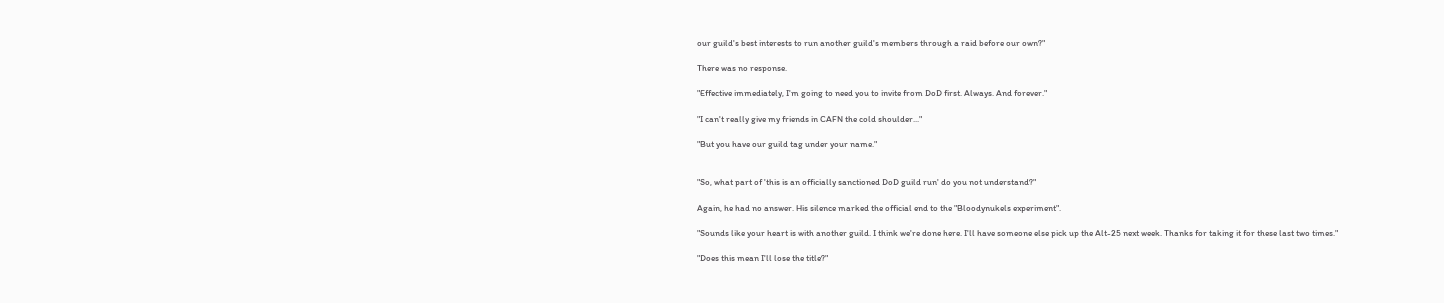our guild's best interests to run another guild's members through a raid before our own?"

There was no response.

"Effective immediately, I'm going to need you to invite from DoD first. Always. And forever."

"I can't really give my friends in CAFN the cold shoulder..."

"But you have our guild tag under your name."


"So, what part of 'this is an officially sanctioned DoD guild run' do you not understand?"

Again, he had no answer. His silence marked the official end to the "Bloodynukels experiment".

"Sounds like your heart is with another guild. I think we're done here. I'll have someone else pick up the Alt-25 next week. Thanks for taking it for these last two times."

"Does this mean I'll lose the title?"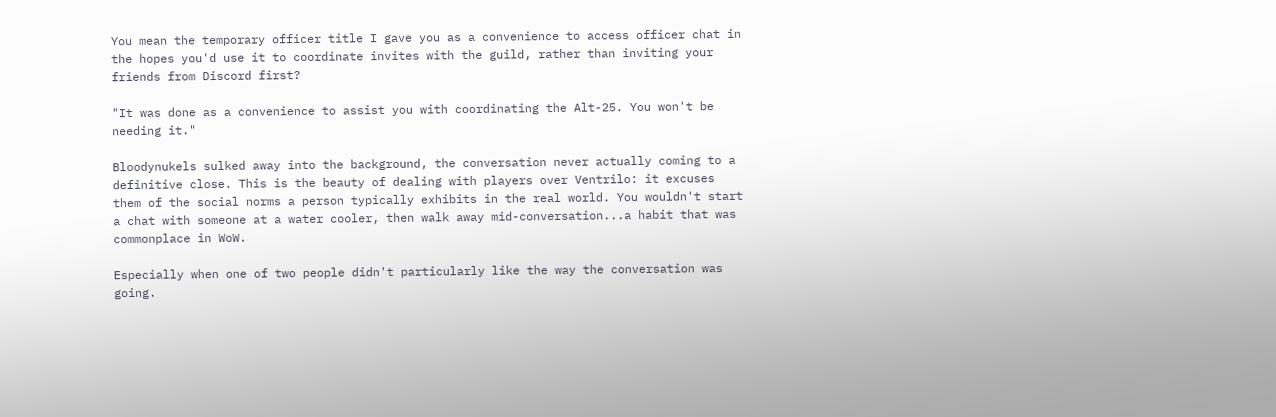You mean the temporary officer title I gave you as a convenience to access officer chat in the hopes you'd use it to coordinate invites with the guild, rather than inviting your friends from Discord first?

"It was done as a convenience to assist you with coordinating the Alt-25. You won't be needing it."

Bloodynukels sulked away into the background, the conversation never actually coming to a definitive close. This is the beauty of dealing with players over Ventrilo: it excuses them of the social norms a person typically exhibits in the real world. You wouldn't start a chat with someone at a water cooler, then walk away mid-conversation...a habit that was commonplace in WoW.

Especially when one of two people didn't particularly like the way the conversation was going.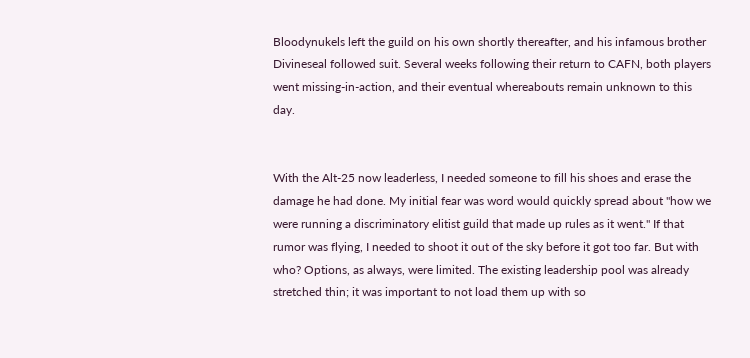Bloodynukels left the guild on his own shortly thereafter, and his infamous brother Divineseal followed suit. Several weeks following their return to CAFN, both players went missing-in-action, and their eventual whereabouts remain unknown to this day.


With the Alt-25 now leaderless, I needed someone to fill his shoes and erase the damage he had done. My initial fear was word would quickly spread about "how we were running a discriminatory elitist guild that made up rules as it went." If that rumor was flying, I needed to shoot it out of the sky before it got too far. But with who? Options, as always, were limited. The existing leadership pool was already stretched thin; it was important to not load them up with so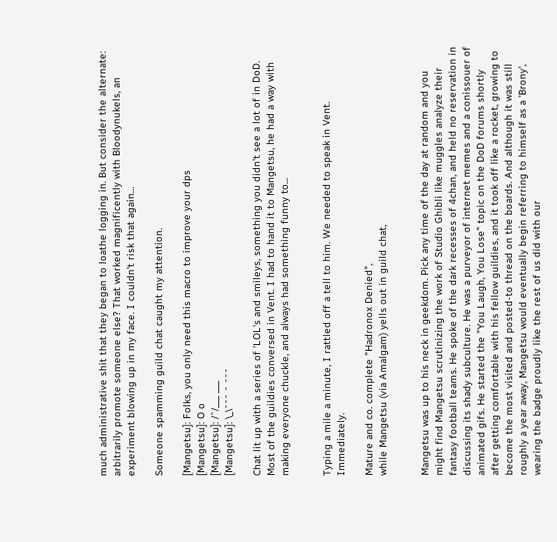much administrative shit that they began to loathe logging in. But consider the alternate: arbitrarily promote someone else? That worked magnificently with Bloodynukels, an experiment blowing up in my face. I couldn't risk that again…

Someone spamming guild chat caught my attention.

[Mangetsu]: Folks, you only need this macro to improve your dps
[Mangetsu]: O o
[Mangetsu]: /¯/___ ___
[Mangetsu]: \_\¯¯¯ ¯ ¯¯¯

Chat lit up with a series of 'LOL's and smileys, something you didn't see a lot of in DoD. Most of the guildies conversed in Vent. I had to hand it to Mangetsu, he had a way with making everyone chuckle, and always had something funny to...


Typing a mile a minute, I rattled off a tell to him. We needed to speak in Vent. Immediately.

Mature and co. complete "Hadronox Denied",
while Mangetsu (via Amalgam) yells out in guild chat,


Mangetsu was up to his neck in geekdom. Pick any time of the day at random and you might find Mangetsu scrutinizing the work of Studio Ghibli like muggles analyze their fantasy football teams. He spoke of the dark recesses of 4chan, and held no reservation in discussing its shady subculture. He was a purveyor of internet memes and a conissouer of animated gifs. He started the "You Laugh, You Lose" topic on the DoD forums shortly after getting comfortable with his fellow guildies, and it took off like a rocket, growing to become the most visited and posted-to thread on the boards. And although it was still roughly a year away, Mangetsu would eventually begin referring to himself as a 'Brony', wearing the badge proudly like the rest of us did with our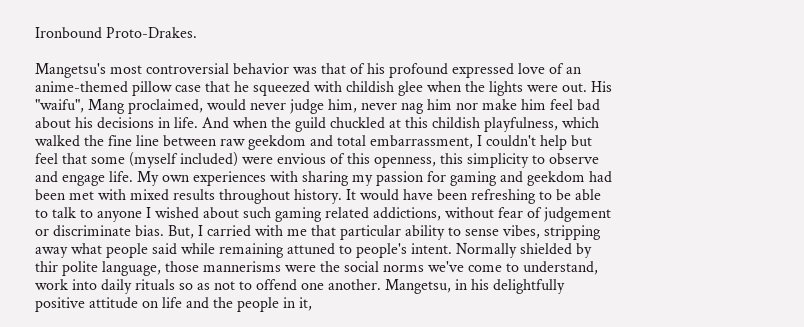Ironbound Proto-Drakes.

Mangetsu's most controversial behavior was that of his profound expressed love of an anime-themed pillow case that he squeezed with childish glee when the lights were out. His "waifu", Mang proclaimed, would never judge him, never nag him nor make him feel bad about his decisions in life. And when the guild chuckled at this childish playfulness, which walked the fine line between raw geekdom and total embarrassment, I couldn't help but feel that some (myself included) were envious of this openness, this simplicity to observe and engage life. My own experiences with sharing my passion for gaming and geekdom had been met with mixed results throughout history. It would have been refreshing to be able to talk to anyone I wished about such gaming related addictions, without fear of judgement or discriminate bias. But, I carried with me that particular ability to sense vibes, stripping away what people said while remaining attuned to people's intent. Normally shielded by thir polite language, those mannerisms were the social norms we've come to understand, work into daily rituals so as not to offend one another. Mangetsu, in his delightfully positive attitude on life and the people in it,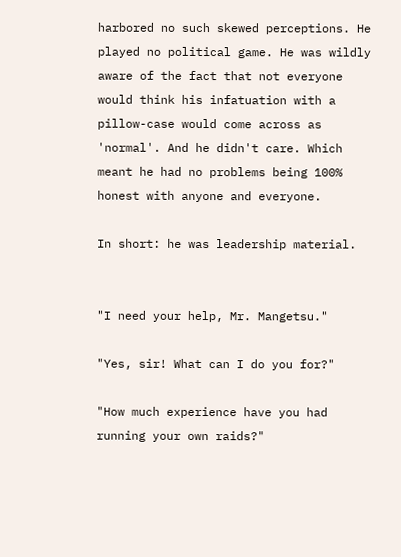harbored no such skewed perceptions. He played no political game. He was wildly aware of the fact that not everyone would think his infatuation with a pillow-case would come across as 'normal'. And he didn't care. Which meant he had no problems being 100% honest with anyone and everyone.

In short: he was leadership material.


"I need your help, Mr. Mangetsu."

"Yes, sir! What can I do you for?"

"How much experience have you had running your own raids?"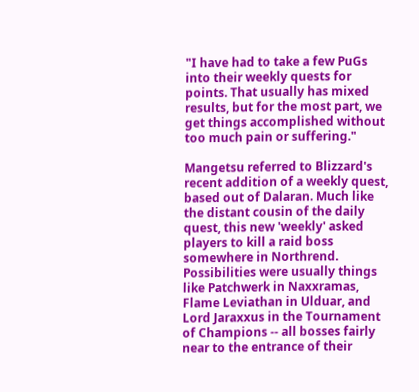"I have had to take a few PuGs into their weekly quests for points. That usually has mixed results, but for the most part, we get things accomplished without too much pain or suffering."

Mangetsu referred to Blizzard's recent addition of a weekly quest, based out of Dalaran. Much like the distant cousin of the daily quest, this new 'weekly' asked players to kill a raid boss somewhere in Northrend. Possibilities were usually things like Patchwerk in Naxxramas, Flame Leviathan in Ulduar, and Lord Jaraxxus in the Tournament of Champions -- all bosses fairly near to the entrance of their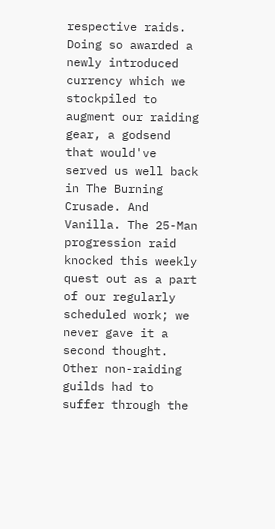respective raids. Doing so awarded a newly introduced currency which we stockpiled to augment our raiding gear, a godsend that would've served us well back in The Burning Crusade. And Vanilla. The 25-Man progression raid knocked this weekly quest out as a part of our regularly scheduled work; we never gave it a second thought. Other non-raiding guilds had to suffer through the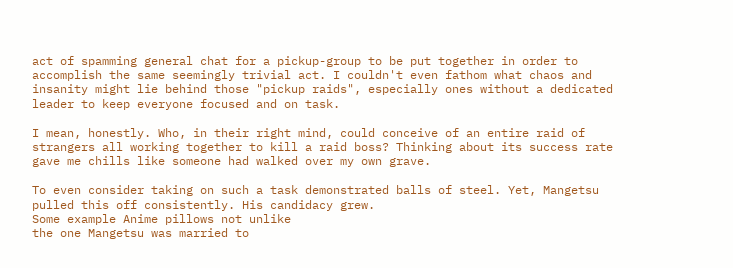act of spamming general chat for a pickup-group to be put together in order to accomplish the same seemingly trivial act. I couldn't even fathom what chaos and insanity might lie behind those "pickup raids", especially ones without a dedicated leader to keep everyone focused and on task.

I mean, honestly. Who, in their right mind, could conceive of an entire raid of strangers all working together to kill a raid boss? Thinking about its success rate gave me chills like someone had walked over my own grave.

To even consider taking on such a task demonstrated balls of steel. Yet, Mangetsu pulled this off consistently. His candidacy grew.
Some example Anime pillows not unlike
the one Mangetsu was married to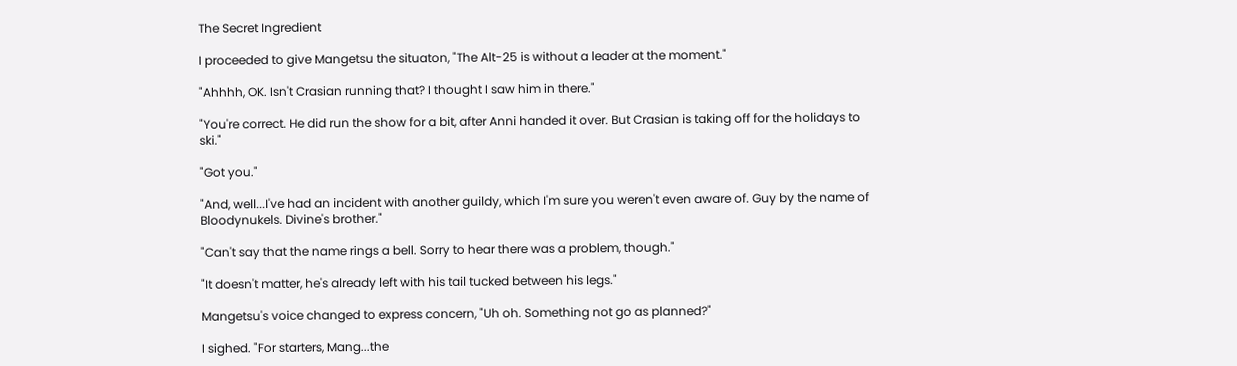The Secret Ingredient

I proceeded to give Mangetsu the situaton, "The Alt-25 is without a leader at the moment."

"Ahhhh, OK. Isn't Crasian running that? I thought I saw him in there."

"You're correct. He did run the show for a bit, after Anni handed it over. But Crasian is taking off for the holidays to ski."

"Got you."

"And, well...I've had an incident with another guildy, which I'm sure you weren't even aware of. Guy by the name of Bloodynukels. Divine's brother."

"Can't say that the name rings a bell. Sorry to hear there was a problem, though."

"It doesn't matter, he's already left with his tail tucked between his legs."

Mangetsu's voice changed to express concern, "Uh oh. Something not go as planned?"

I sighed. "For starters, Mang...the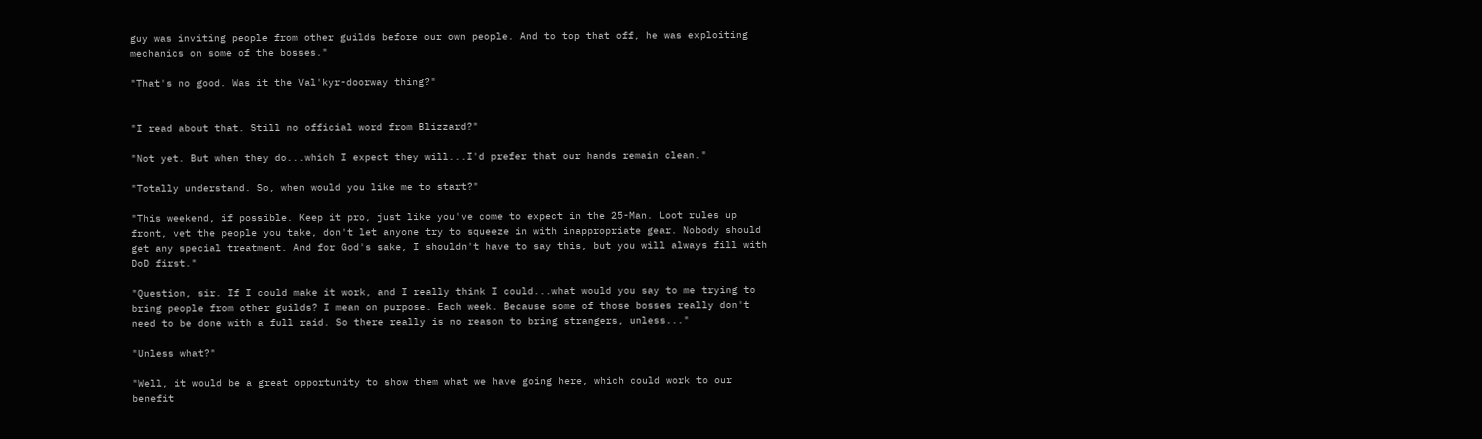guy was inviting people from other guilds before our own people. And to top that off, he was exploiting mechanics on some of the bosses."

"That's no good. Was it the Val'kyr-doorway thing?"


"I read about that. Still no official word from Blizzard?"

"Not yet. But when they do...which I expect they will...I'd prefer that our hands remain clean."

"Totally understand. So, when would you like me to start?"

"This weekend, if possible. Keep it pro, just like you've come to expect in the 25-Man. Loot rules up front, vet the people you take, don't let anyone try to squeeze in with inappropriate gear. Nobody should get any special treatment. And for God's sake, I shouldn't have to say this, but you will always fill with DoD first."

"Question, sir. If I could make it work, and I really think I could...what would you say to me trying to bring people from other guilds? I mean on purpose. Each week. Because some of those bosses really don't need to be done with a full raid. So there really is no reason to bring strangers, unless..."

"Unless what?"

"Well, it would be a great opportunity to show them what we have going here, which could work to our benefit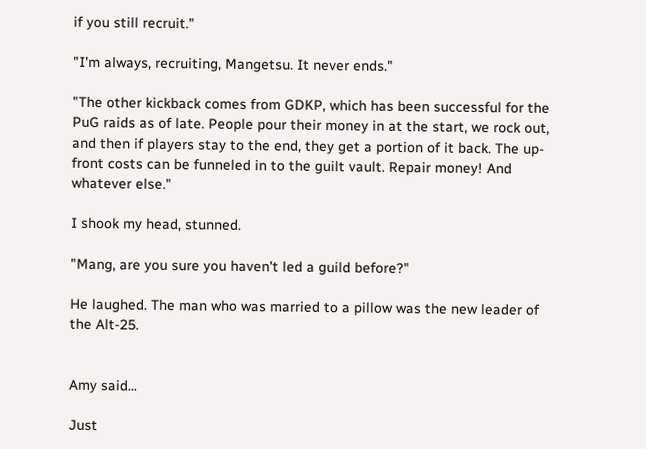if you still recruit."

"I'm always, recruiting, Mangetsu. It never ends."

"The other kickback comes from GDKP, which has been successful for the PuG raids as of late. People pour their money in at the start, we rock out, and then if players stay to the end, they get a portion of it back. The up-front costs can be funneled in to the guilt vault. Repair money! And whatever else."

I shook my head, stunned.

"Mang, are you sure you haven't led a guild before?"

He laughed. The man who was married to a pillow was the new leader of the Alt-25.


Amy said...

Just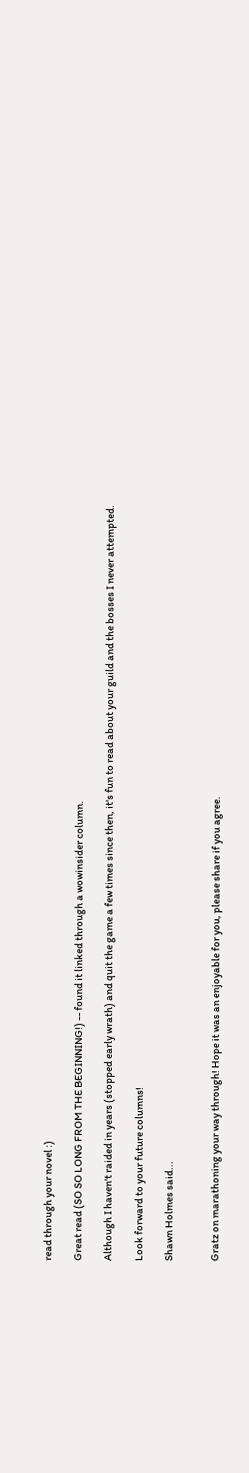read through your novel :)

Great read (SO SO LONG FROM THE BEGINNING!) -- found it linked through a wowinsider column.

Although I haven't raided in years (stopped early wrath) and quit the game a few times since then, it's fun to read about your guild and the bosses I never attempted.

Look forward to your future columns!

Shawn Holmes said...


Gratz on marathoning your way through! Hope it was an enjoyable for you, please share if you agree.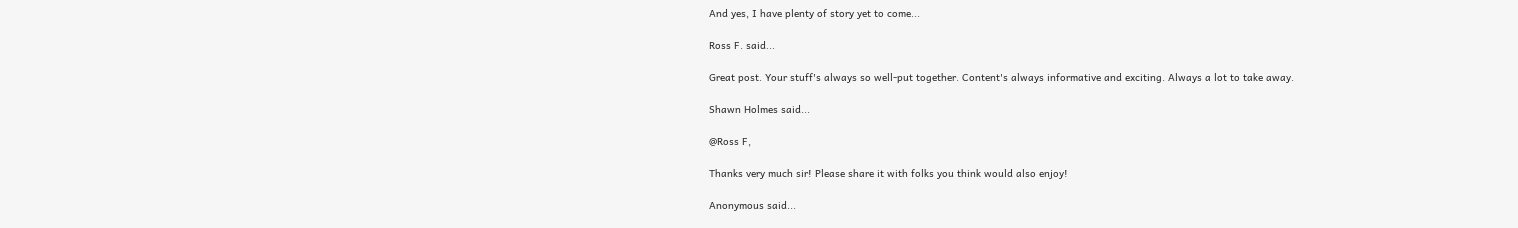And yes, I have plenty of story yet to come...

Ross F. said...

Great post. Your stuff's always so well-put together. Content's always informative and exciting. Always a lot to take away.

Shawn Holmes said...

@Ross F,

Thanks very much sir! Please share it with folks you think would also enjoy!

Anonymous said...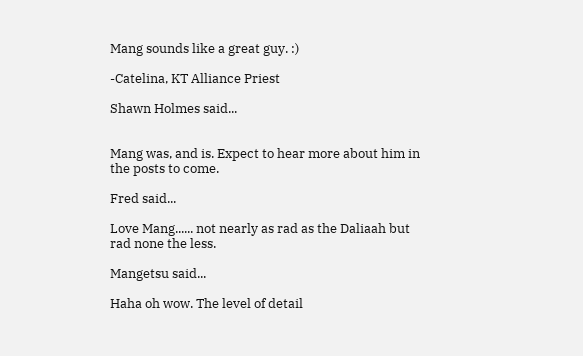Mang sounds like a great guy. :)

-Catelina, KT Alliance Priest

Shawn Holmes said...


Mang was, and is. Expect to hear more about him in the posts to come.

Fred said...

Love Mang...... not nearly as rad as the Daliaah but rad none the less.

Mangetsu said...

Haha oh wow. The level of detail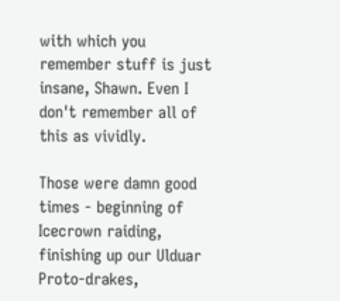with which you remember stuff is just insane, Shawn. Even I don't remember all of this as vividly.

Those were damn good times - beginning of Icecrown raiding, finishing up our Ulduar Proto-drakes,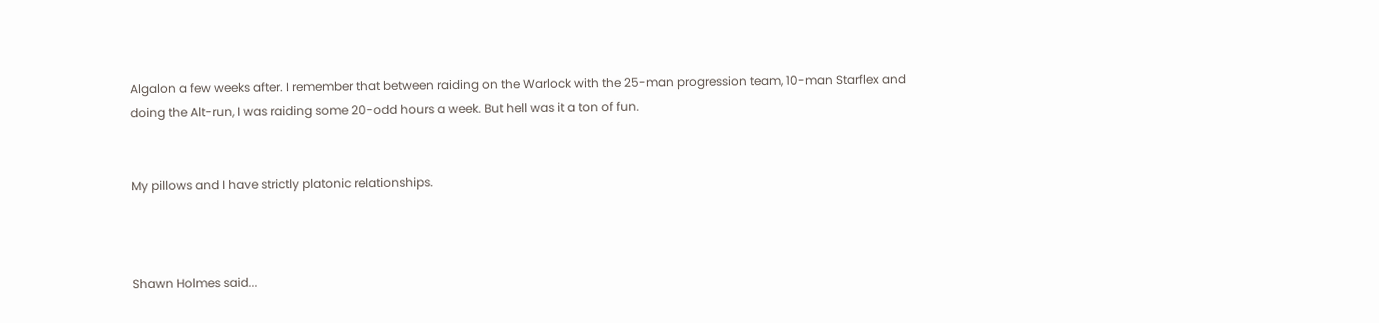Algalon a few weeks after. I remember that between raiding on the Warlock with the 25-man progression team, 10-man Starflex and doing the Alt-run, I was raiding some 20-odd hours a week. But hell was it a ton of fun.


My pillows and I have strictly platonic relationships.



Shawn Holmes said...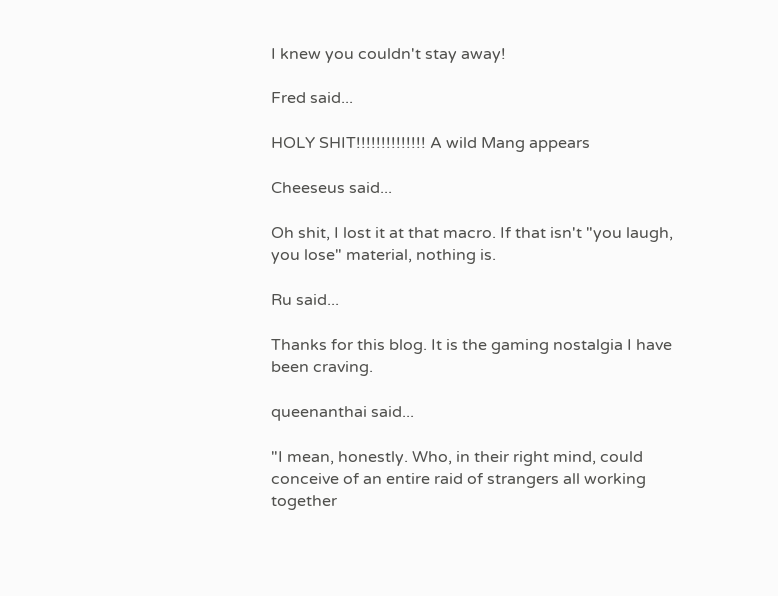I knew you couldn't stay away!

Fred said...

HOLY SHIT!!!!!!!!!!!!!! A wild Mang appears

Cheeseus said...

Oh shit, I lost it at that macro. If that isn't "you laugh, you lose" material, nothing is.

Ru said...

Thanks for this blog. It is the gaming nostalgia I have been craving.

queenanthai said...

"I mean, honestly. Who, in their right mind, could conceive of an entire raid of strangers all working together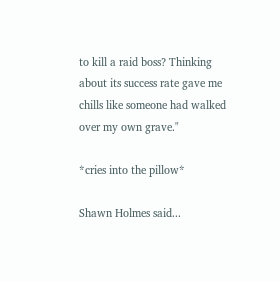to kill a raid boss? Thinking about its success rate gave me chills like someone had walked over my own grave."

*cries into the pillow*

Shawn Holmes said...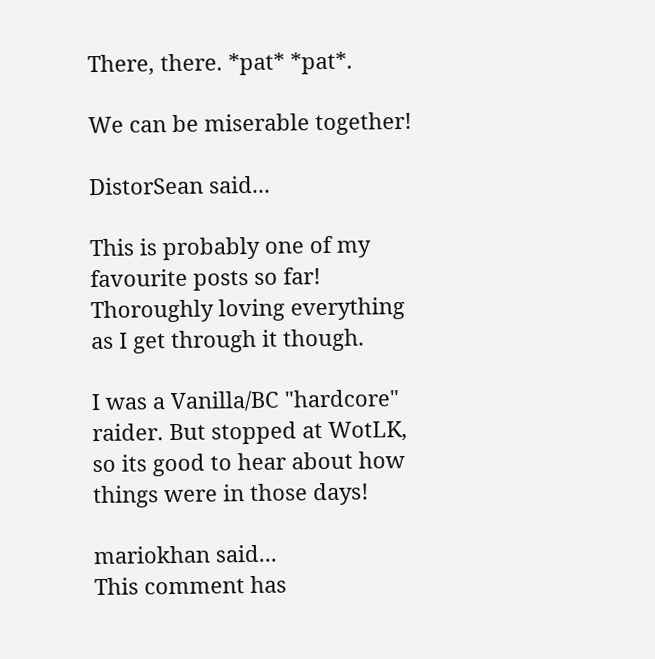There, there. *pat* *pat*.

We can be miserable together!

DistorSean said...

This is probably one of my favourite posts so far!
Thoroughly loving everything as I get through it though.

I was a Vanilla/BC "hardcore" raider. But stopped at WotLK, so its good to hear about how things were in those days!

mariokhan said...
This comment has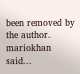been removed by the author.
mariokhan said...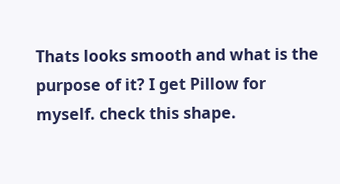Thats looks smooth and what is the purpose of it? I get Pillow for myself. check this shape.